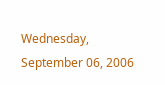Wednesday, September 06, 2006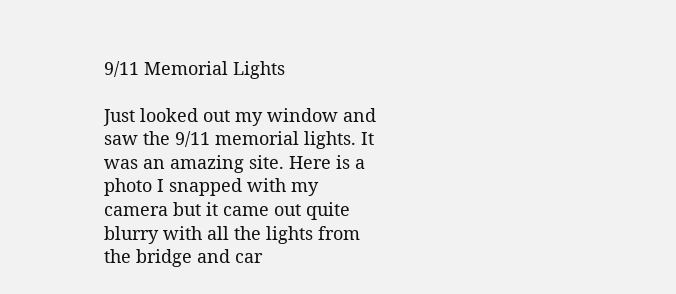9/11 Memorial Lights

Just looked out my window and saw the 9/11 memorial lights. It was an amazing site. Here is a photo I snapped with my camera but it came out quite blurry with all the lights from the bridge and car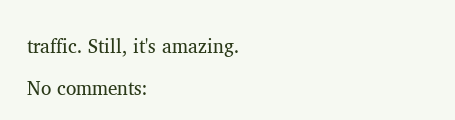traffic. Still, it's amazing.

No comments: